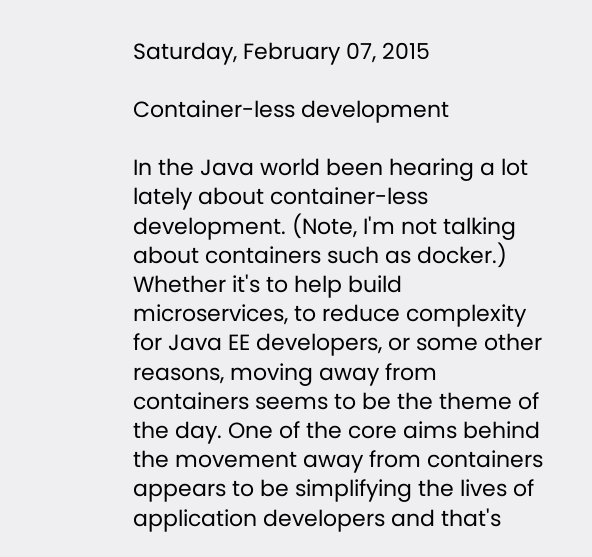Saturday, February 07, 2015

Container-less development

In the Java world been hearing a lot lately about container-less development. (Note, I'm not talking about containers such as docker.) Whether it's to help build microservices, to reduce complexity for Java EE developers, or some other reasons, moving away from containers seems to be the theme of the day. One of the core aims behind the movement away from containers appears to be simplifying the lives of application developers and that's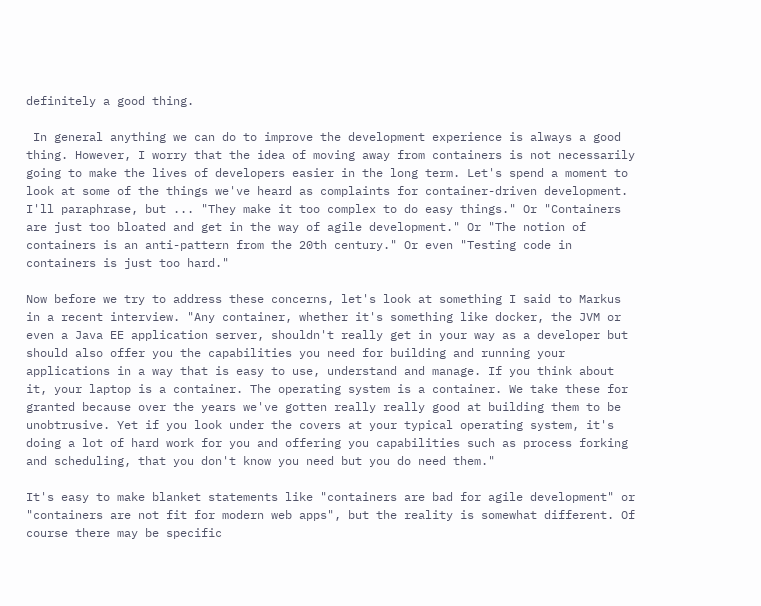definitely a good thing.

 In general anything we can do to improve the development experience is always a good thing. However, I worry that the idea of moving away from containers is not necessarily going to make the lives of developers easier in the long term. Let's spend a moment to look at some of the things we've heard as complaints for container-driven development. I'll paraphrase, but ... "They make it too complex to do easy things." Or "Containers are just too bloated and get in the way of agile development." Or "The notion of containers is an anti-pattern from the 20th century." Or even "Testing code in containers is just too hard."

Now before we try to address these concerns, let's look at something I said to Markus in a recent interview. "Any container, whether it's something like docker, the JVM or even a Java EE application server, shouldn't really get in your way as a developer but should also offer you the capabilities you need for building and running your applications in a way that is easy to use, understand and manage. If you think about it, your laptop is a container. The operating system is a container. We take these for granted because over the years we've gotten really really good at building them to be unobtrusive. Yet if you look under the covers at your typical operating system, it's doing a lot of hard work for you and offering you capabilities such as process forking and scheduling, that you don't know you need but you do need them."

It's easy to make blanket statements like "containers are bad for agile development" or "containers are not fit for modern web apps", but the reality is somewhat different. Of course there may be specific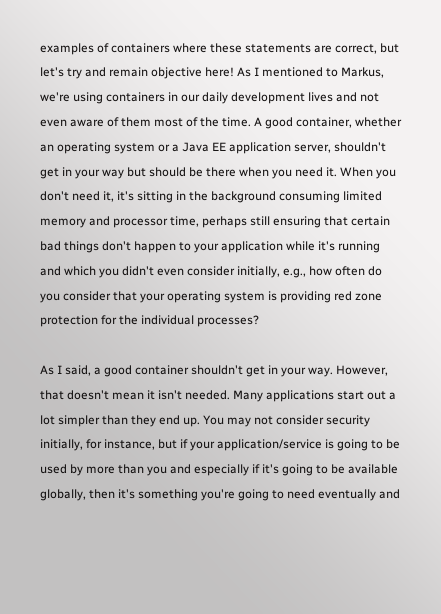examples of containers where these statements are correct, but let's try and remain objective here! As I mentioned to Markus, we're using containers in our daily development lives and not even aware of them most of the time. A good container, whether an operating system or a Java EE application server, shouldn't get in your way but should be there when you need it. When you don't need it, it's sitting in the background consuming limited memory and processor time, perhaps still ensuring that certain bad things don't happen to your application while it's running and which you didn't even consider initially, e.g., how often do you consider that your operating system is providing red zone protection for the individual processes?

As I said, a good container shouldn't get in your way. However, that doesn't mean it isn't needed. Many applications start out a lot simpler than they end up. You may not consider security initially, for instance, but if your application/service is going to be used by more than you and especially if it's going to be available globally, then it's something you're going to need eventually and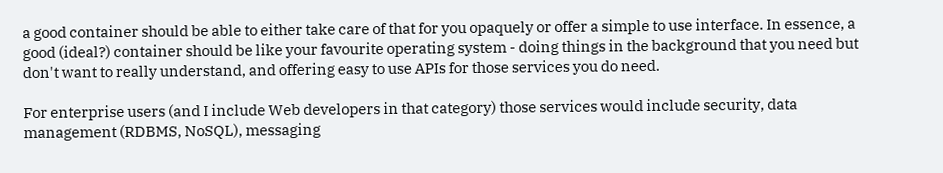a good container should be able to either take care of that for you opaquely or offer a simple to use interface. In essence, a good (ideal?) container should be like your favourite operating system - doing things in the background that you need but don't want to really understand, and offering easy to use APIs for those services you do need.

For enterprise users (and I include Web developers in that category) those services would include security, data management (RDBMS, NoSQL), messaging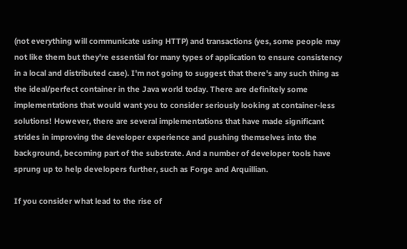(not everything will communicate using HTTP) and transactions (yes, some people may not like them but they're essential for many types of application to ensure consistency in a local and distributed case). I'm not going to suggest that there's any such thing as the ideal/perfect container in the Java world today. There are definitely some implementations that would want you to consider seriously looking at container-less solutions! However, there are several implementations that have made significant strides in improving the developer experience and pushing themselves into the background, becoming part of the substrate. And a number of developer tools have sprung up to help developers further, such as Forge and Arquillian.

If you consider what lead to the rise of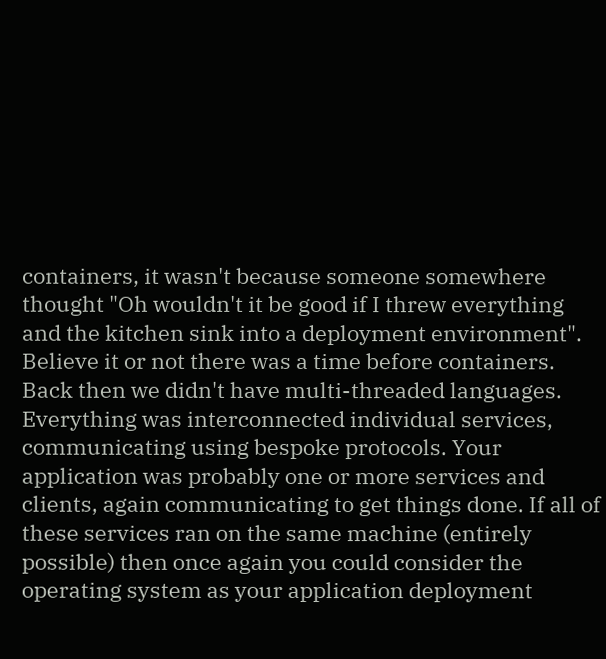containers, it wasn't because someone somewhere thought "Oh wouldn't it be good if I threw everything and the kitchen sink into a deployment environment". Believe it or not there was a time before containers. Back then we didn't have multi-threaded languages. Everything was interconnected individual services, communicating using bespoke protocols. Your application was probably one or more services and clients, again communicating to get things done. If all of these services ran on the same machine (entirely possible) then once again you could consider the operating system as your application deployment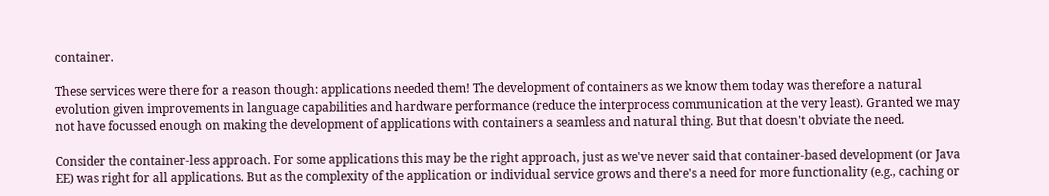container.

These services were there for a reason though: applications needed them! The development of containers as we know them today was therefore a natural evolution given improvements in language capabilities and hardware performance (reduce the interprocess communication at the very least). Granted we may not have focussed enough on making the development of applications with containers a seamless and natural thing. But that doesn't obviate the need.

Consider the container-less approach. For some applications this may be the right approach, just as we've never said that container-based development (or Java EE) was right for all applications. But as the complexity of the application or individual service grows and there's a need for more functionality (e.g., caching or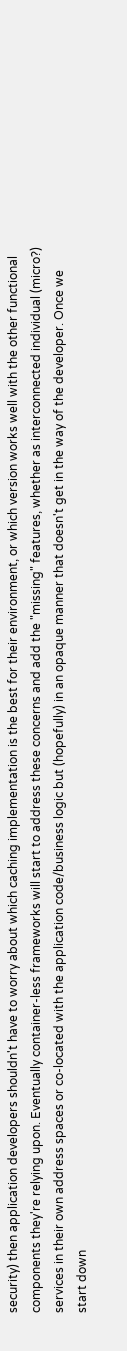security) then application developers shouldn't have to worry about which caching implementation is the best for their environment, or which version works well with the other functional components they're relying upon. Eventually container-less frameworks will start to address these concerns and add the "missing" features, whether as interconnected individual (micro?) services in their own address spaces or co-located with the application code/business logic but (hopefully) in an opaque manner that doesn't get in the way of the developer. Once we start down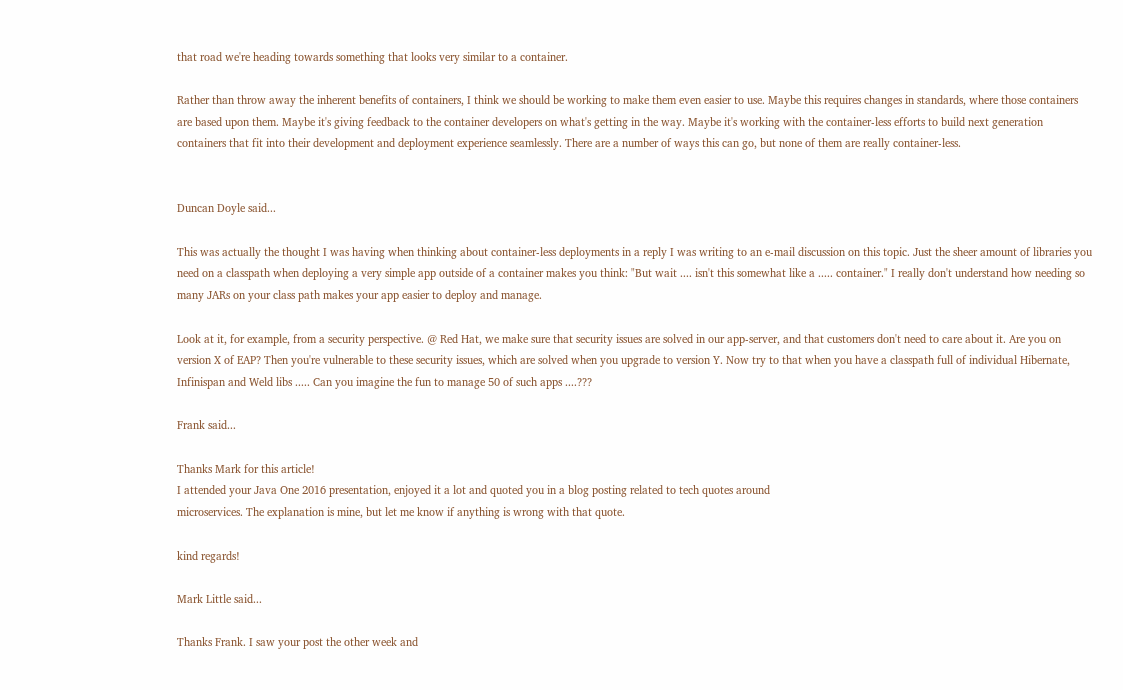that road we're heading towards something that looks very similar to a container.

Rather than throw away the inherent benefits of containers, I think we should be working to make them even easier to use. Maybe this requires changes in standards, where those containers are based upon them. Maybe it's giving feedback to the container developers on what's getting in the way. Maybe it's working with the container-less efforts to build next generation containers that fit into their development and deployment experience seamlessly. There are a number of ways this can go, but none of them are really container-less.


Duncan Doyle said...

This was actually the thought I was having when thinking about container-less deployments in a reply I was writing to an e-mail discussion on this topic. Just the sheer amount of libraries you need on a classpath when deploying a very simple app outside of a container makes you think: "But wait .... isn't this somewhat like a ..... container." I really don't understand how needing so many JARs on your class path makes your app easier to deploy and manage.

Look at it, for example, from a security perspective. @ Red Hat, we make sure that security issues are solved in our app-server, and that customers don't need to care about it. Are you on version X of EAP? Then you're vulnerable to these security issues, which are solved when you upgrade to version Y. Now try to that when you have a classpath full of individual Hibernate, Infinispan and Weld libs ..... Can you imagine the fun to manage 50 of such apps ....???

Frank said...

Thanks Mark for this article!
I attended your Java One 2016 presentation, enjoyed it a lot and quoted you in a blog posting related to tech quotes around
microservices. The explanation is mine, but let me know if anything is wrong with that quote.

kind regards!

Mark Little said...

Thanks Frank. I saw your post the other week and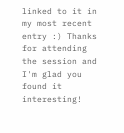linked to it in my most recent entry :) Thanks for attending the session and I'm glad you found it interesting!